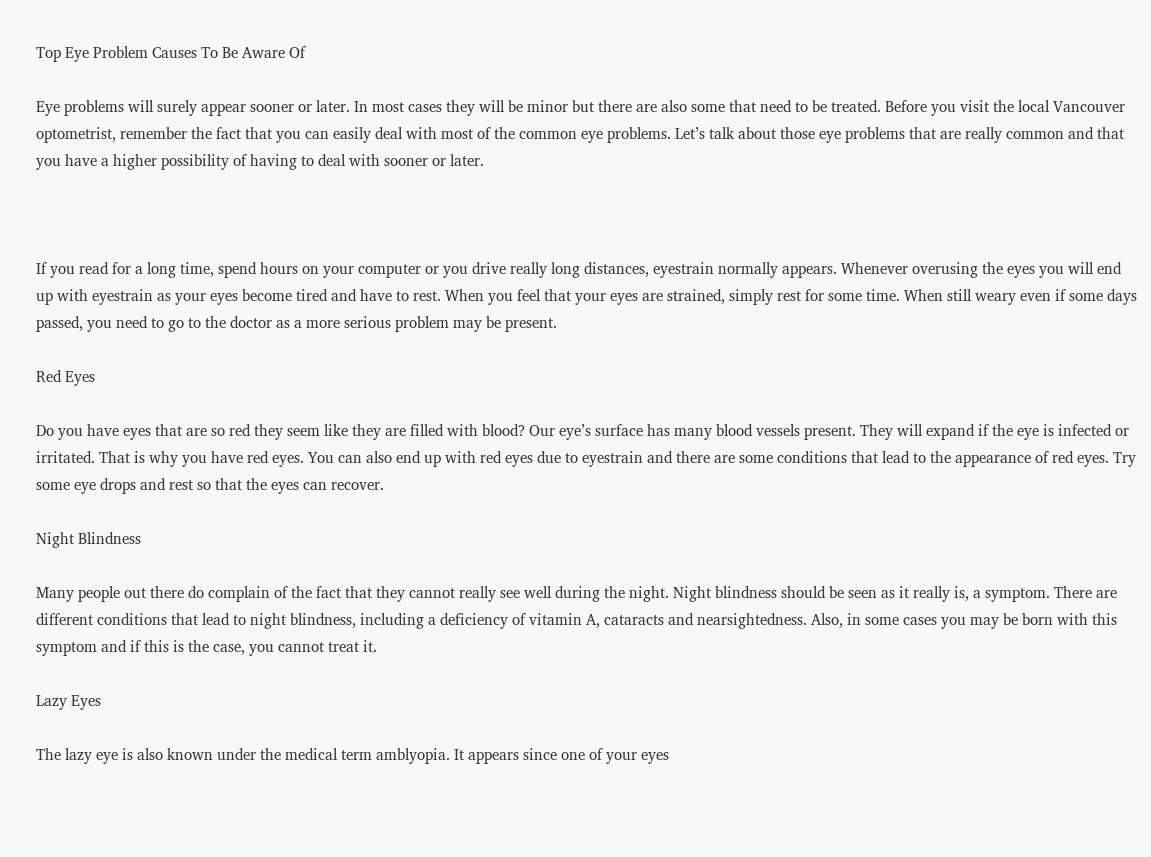Top Eye Problem Causes To Be Aware Of

Eye problems will surely appear sooner or later. In most cases they will be minor but there are also some that need to be treated. Before you visit the local Vancouver optometrist, remember the fact that you can easily deal with most of the common eye problems. Let’s talk about those eye problems that are really common and that you have a higher possibility of having to deal with sooner or later.



If you read for a long time, spend hours on your computer or you drive really long distances, eyestrain normally appears. Whenever overusing the eyes you will end up with eyestrain as your eyes become tired and have to rest. When you feel that your eyes are strained, simply rest for some time. When still weary even if some days passed, you need to go to the doctor as a more serious problem may be present.

Red Eyes

Do you have eyes that are so red they seem like they are filled with blood? Our eye’s surface has many blood vessels present. They will expand if the eye is infected or irritated. That is why you have red eyes. You can also end up with red eyes due to eyestrain and there are some conditions that lead to the appearance of red eyes. Try some eye drops and rest so that the eyes can recover.

Night Blindness

Many people out there do complain of the fact that they cannot really see well during the night. Night blindness should be seen as it really is, a symptom. There are different conditions that lead to night blindness, including a deficiency of vitamin A, cataracts and nearsightedness. Also, in some cases you may be born with this symptom and if this is the case, you cannot treat it.

Lazy Eyes

The lazy eye is also known under the medical term amblyopia. It appears since one of your eyes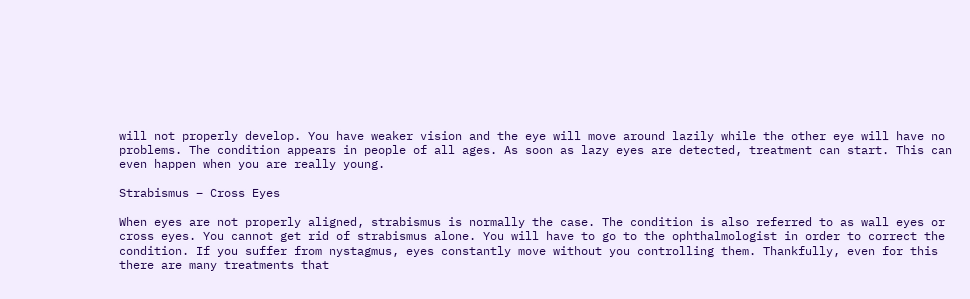will not properly develop. You have weaker vision and the eye will move around lazily while the other eye will have no problems. The condition appears in people of all ages. As soon as lazy eyes are detected, treatment can start. This can even happen when you are really young.

Strabismus – Cross Eyes

When eyes are not properly aligned, strabismus is normally the case. The condition is also referred to as wall eyes or cross eyes. You cannot get rid of strabismus alone. You will have to go to the ophthalmologist in order to correct the condition. If you suffer from nystagmus, eyes constantly move without you controlling them. Thankfully, even for this there are many treatments that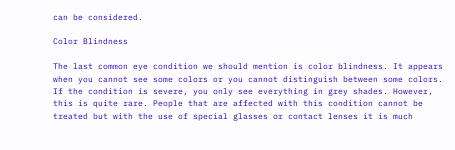can be considered.

Color Blindness

The last common eye condition we should mention is color blindness. It appears when you cannot see some colors or you cannot distinguish between some colors. If the condition is severe, you only see everything in grey shades. However, this is quite rare. People that are affected with this condition cannot be treated but with the use of special glasses or contact lenses it is much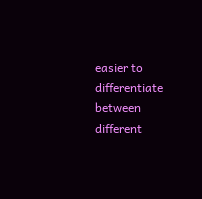easier to differentiate between different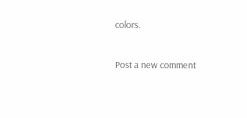colors.

Post a new comment